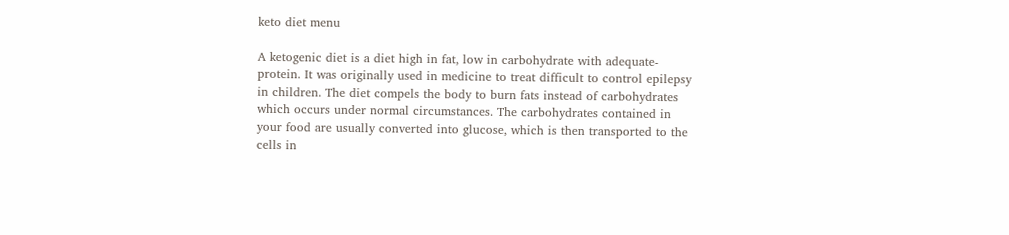keto diet menu

A ketogenic diet is a diet high in fat, low in carbohydrate with adequate-protein. It was originally used in medicine to treat difficult to control epilepsy in children. The diet compels the body to burn fats instead of carbohydrates which occurs under normal circumstances. The carbohydrates contained in your food are usually converted into glucose, which is then transported to the cells in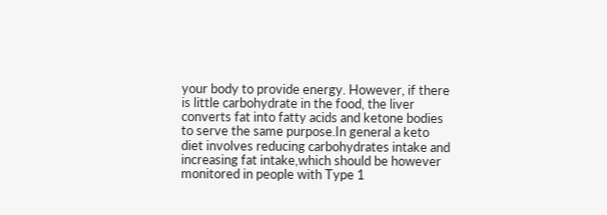your body to provide energy. However, if there is little carbohydrate in the food, the liver converts fat into fatty acids and ketone bodies to serve the same purpose.In general a keto diet involves reducing carbohydrates intake and increasing fat intake,which should be however monitored in people with Type 1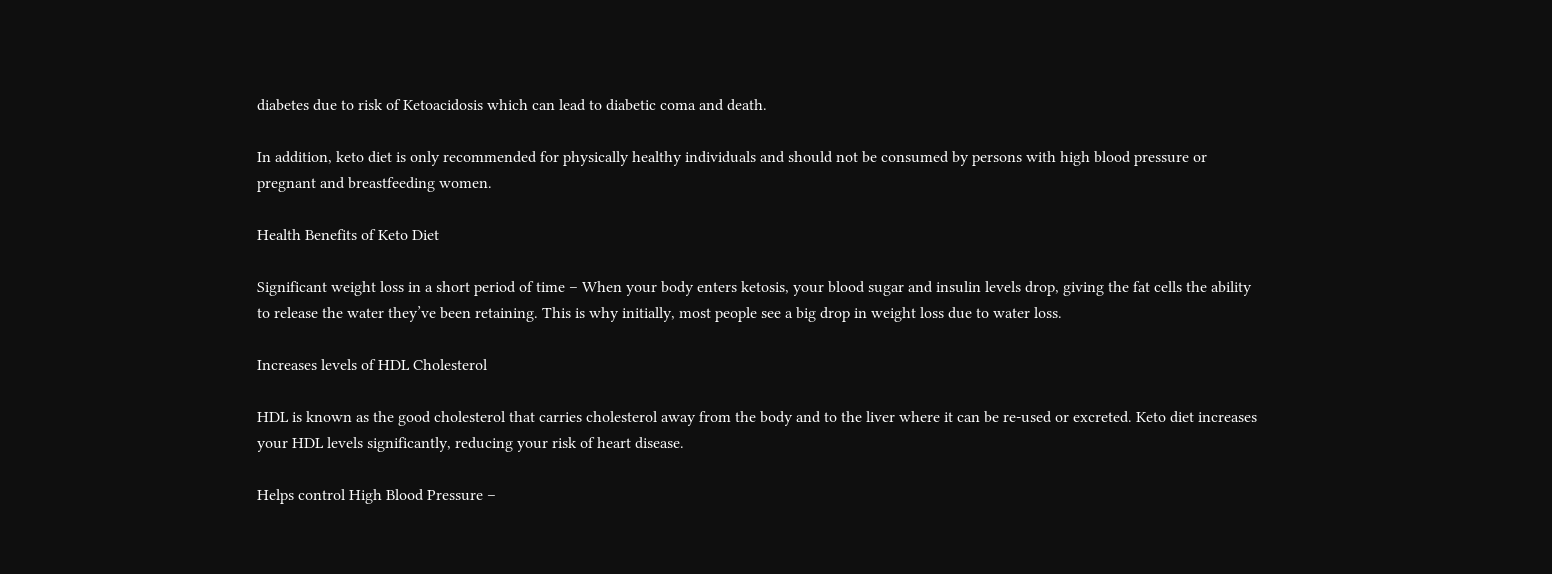diabetes due to risk of Ketoacidosis which can lead to diabetic coma and death.

In addition, keto diet is only recommended for physically healthy individuals and should not be consumed by persons with high blood pressure or pregnant and breastfeeding women.

Health Benefits of Keto Diet

Significant weight loss in a short period of time – When your body enters ketosis, your blood sugar and insulin levels drop, giving the fat cells the ability to release the water they’ve been retaining. This is why initially, most people see a big drop in weight loss due to water loss.

Increases levels of HDL Cholesterol

HDL is known as the good cholesterol that carries cholesterol away from the body and to the liver where it can be re-used or excreted. Keto diet increases your HDL levels significantly, reducing your risk of heart disease.

Helps control High Blood Pressure –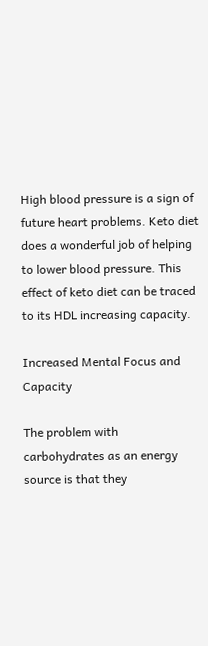High blood pressure is a sign of future heart problems. Keto diet does a wonderful job of helping to lower blood pressure. This effect of keto diet can be traced to its HDL increasing capacity.

Increased Mental Focus and Capacity

The problem with carbohydrates as an energy source is that they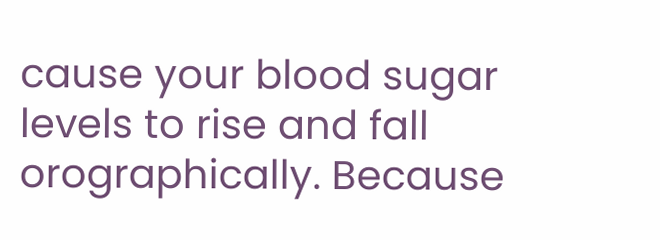cause your blood sugar levels to rise and fall orographically. Because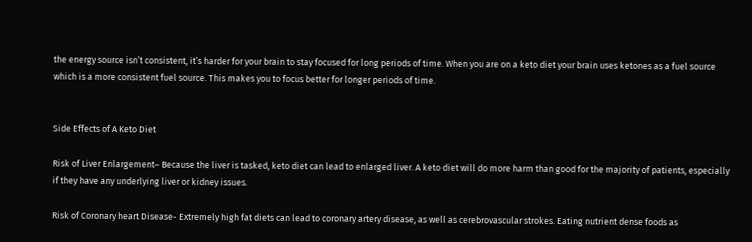the energy source isn’t consistent, it’s harder for your brain to stay focused for long periods of time. When you are on a keto diet your brain uses ketones as a fuel source which is a more consistent fuel source. This makes you to focus better for longer periods of time.


Side Effects of A Keto Diet

Risk of Liver Enlargement– Because the liver is tasked, keto diet can lead to enlarged liver. A keto diet will do more harm than good for the majority of patients, especially if they have any underlying liver or kidney issues.

Risk of Coronary heart Disease- Extremely high fat diets can lead to coronary artery disease, as well as cerebrovascular strokes. Eating nutrient dense foods as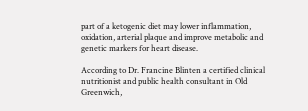part of a ketogenic diet may lower inflammation, oxidation, arterial plaque and improve metabolic and genetic markers for heart disease.

According to Dr. Francine Blinten a certified clinical nutritionist and public health consultant in Old Greenwich,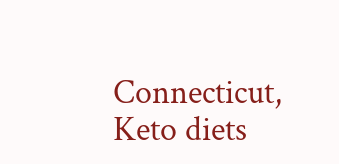Connecticut, Keto diets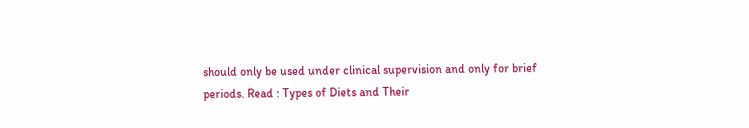should only be used under clinical supervision and only for brief periods. Read : Types of Diets and Their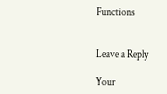Functions


Leave a Reply

Your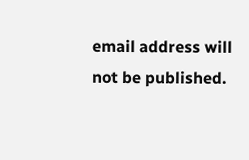email address will not be published.